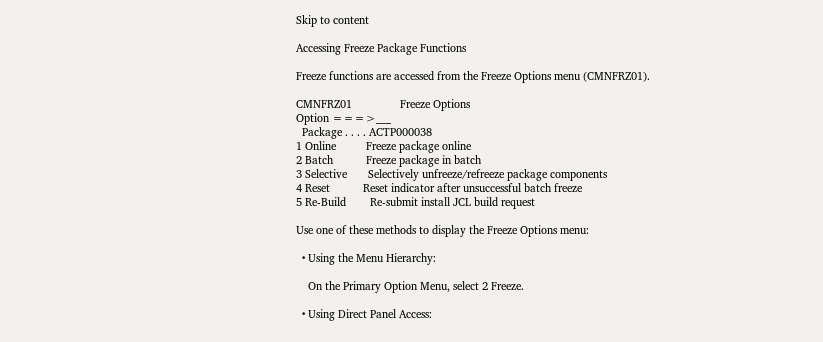Skip to content

Accessing Freeze Package Functions

Freeze functions are accessed from the Freeze Options menu (CMNFRZ01).

CMNFRZ01                Freeze Options
Option ===>___
  Package . . . . ACTP000038
1 Online          Freeze package online
2 Batch           Freeze package in batch
3 Selective       Selectively unfreeze/refreeze package components
4 Reset           Reset indicator after unsuccessful batch freeze
5 Re-Build        Re-submit install JCL build request

Use one of these methods to display the Freeze Options menu:

  • Using the Menu Hierarchy:

    On the Primary Option Menu, select 2 Freeze.

  • Using Direct Panel Access: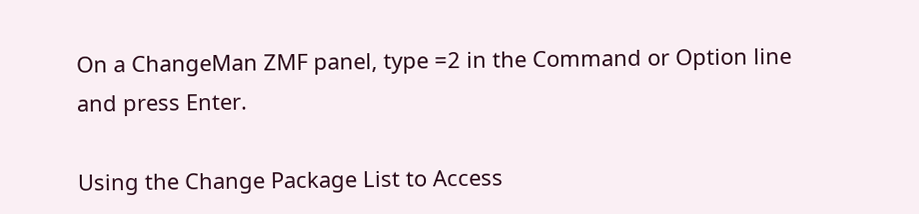On a ChangeMan ZMF panel, type =2 in the Command or Option line and press Enter.

Using the Change Package List to Access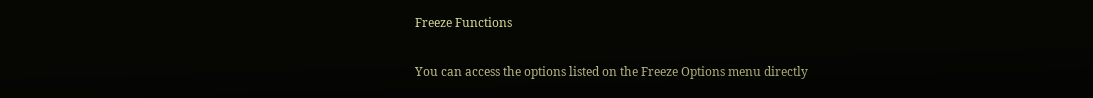Freeze Functions

You can access the options listed on the Freeze Options menu directly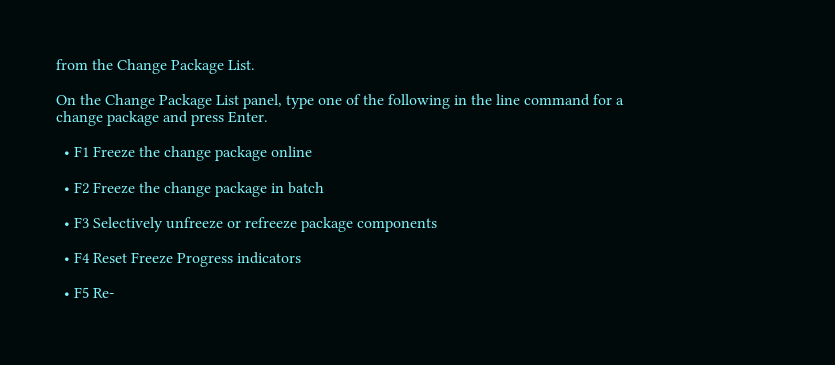from the Change Package List.

On the Change Package List panel, type one of the following in the line command for a change package and press Enter.

  • F1 Freeze the change package online

  • F2 Freeze the change package in batch

  • F3 Selectively unfreeze or refreeze package components

  • F4 Reset Freeze Progress indicators

  • F5 Re-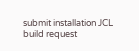submit installation JCL build request